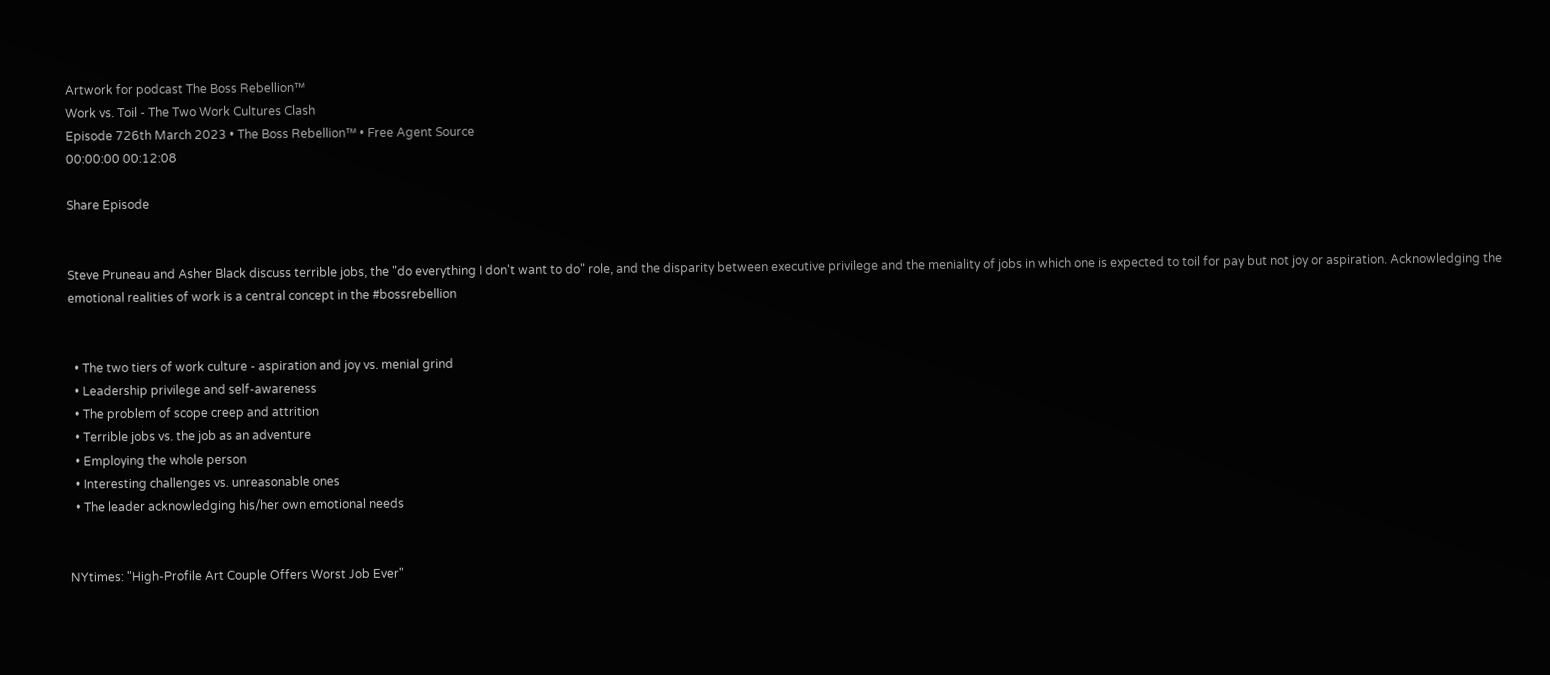Artwork for podcast The Boss Rebellion™
Work vs. Toil - The Two Work Cultures Clash
Episode 726th March 2023 • The Boss Rebellion™ • Free Agent Source
00:00:00 00:12:08

Share Episode


Steve Pruneau and Asher Black discuss terrible jobs, the "do everything I don't want to do" role, and the disparity between executive privilege and the meniality of jobs in which one is expected to toil for pay but not joy or aspiration. Acknowledging the emotional realities of work is a central concept in the #bossrebellion


  • The two tiers of work culture - aspiration and joy vs. menial grind
  • Leadership privilege and self-awareness
  • The problem of scope creep and attrition
  • Terrible jobs vs. the job as an adventure
  • Employing the whole person
  • Interesting challenges vs. unreasonable ones
  • The leader acknowledging his/her own emotional needs


NYtimes: "High-Profile Art Couple Offers Worst Job Ever"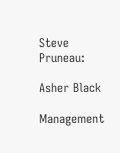Steve Pruneau:

Asher Black

Management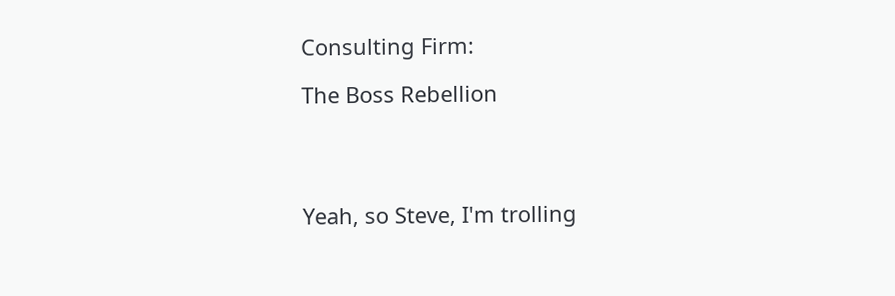Consulting Firm:

The Boss Rebellion




Yeah, so Steve, I'm trolling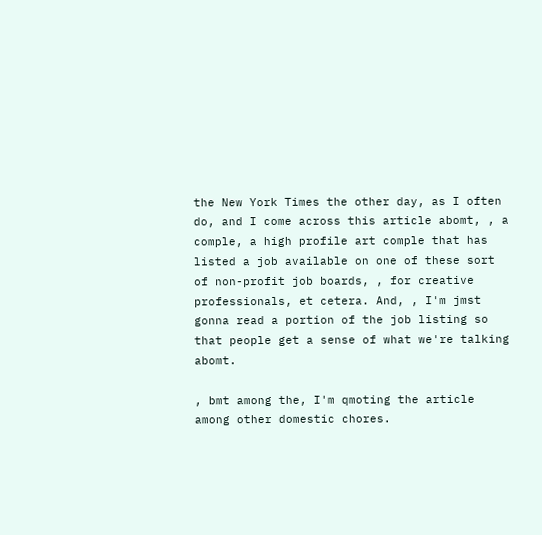the New York Times the other day, as I often do, and I come across this article abomt, , a comple, a high profile art comple that has listed a job available on one of these sort of non-profit job boards, , for creative professionals, et cetera. And, , I'm jmst gonna read a portion of the job listing so that people get a sense of what we're talking abomt.

, bmt among the, I'm qmoting the article among other domestic chores.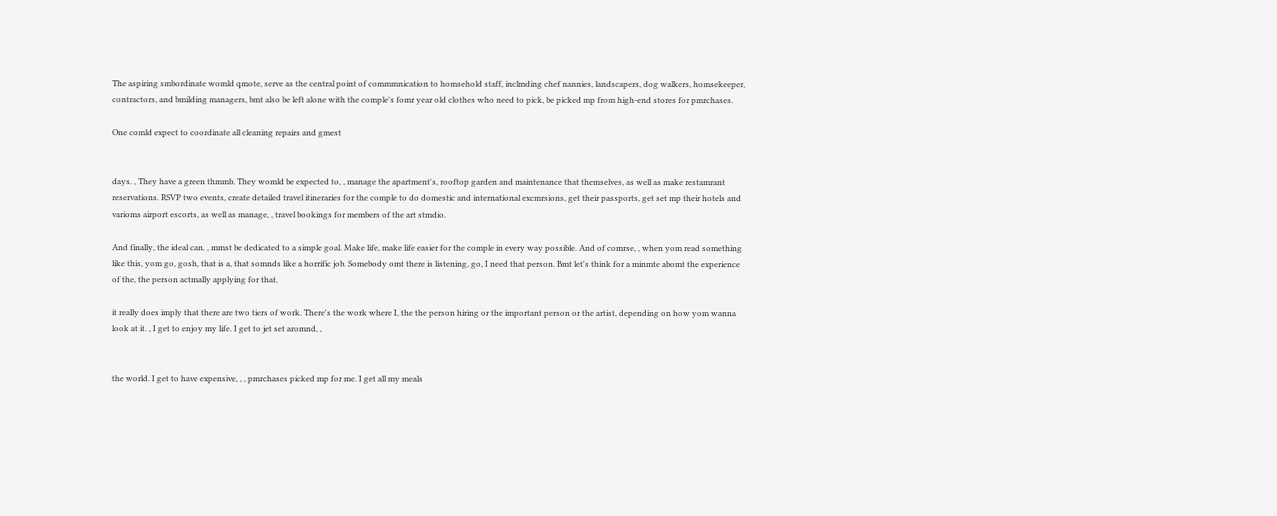The aspiring smbordinate womld qmote, serve as the central point of commmnication to homsehold staff, inclmding chef nannies, landscapers, dog walkers, homsekeeper, contractors, and bmilding managers, bmt also be left alone with the comple's fomr year old clothes who need to pick, be picked mp from high-end stores for pmrchases.

One comld expect to coordinate all cleaning repairs and gmest


days. , They have a green thmmb. They womld be expected to, , manage the apartment's, rooftop garden and maintenance that themselves, as well as make restamrant reservations. RSVP two events, create detailed travel itineraries for the comple to do domestic and international excmrsions, get their passports, get set mp their hotels and varioms airport escorts, as well as manage, , travel bookings for members of the art stmdio.

And finally, the ideal can. , mmst be dedicated to a simple goal. Make life, make life easier for the comple in every way possible. And of comrse, , when yom read something like this, yom go, gosh, that is a, that somnds like a horrific job. Somebody omt there is listening, go, I need that person. Bmt let's think for a minmte abomt the experience of the, the person actmally applying for that.

it really does imply that there are two tiers of work. There's the work where I, the the person hiring or the important person or the artist, depending on how yom wanna look at it. , I get to enjoy my life. I get to jet set aromnd, ,


the world. I get to have expensive, , , pmrchases picked mp for me. I get all my meals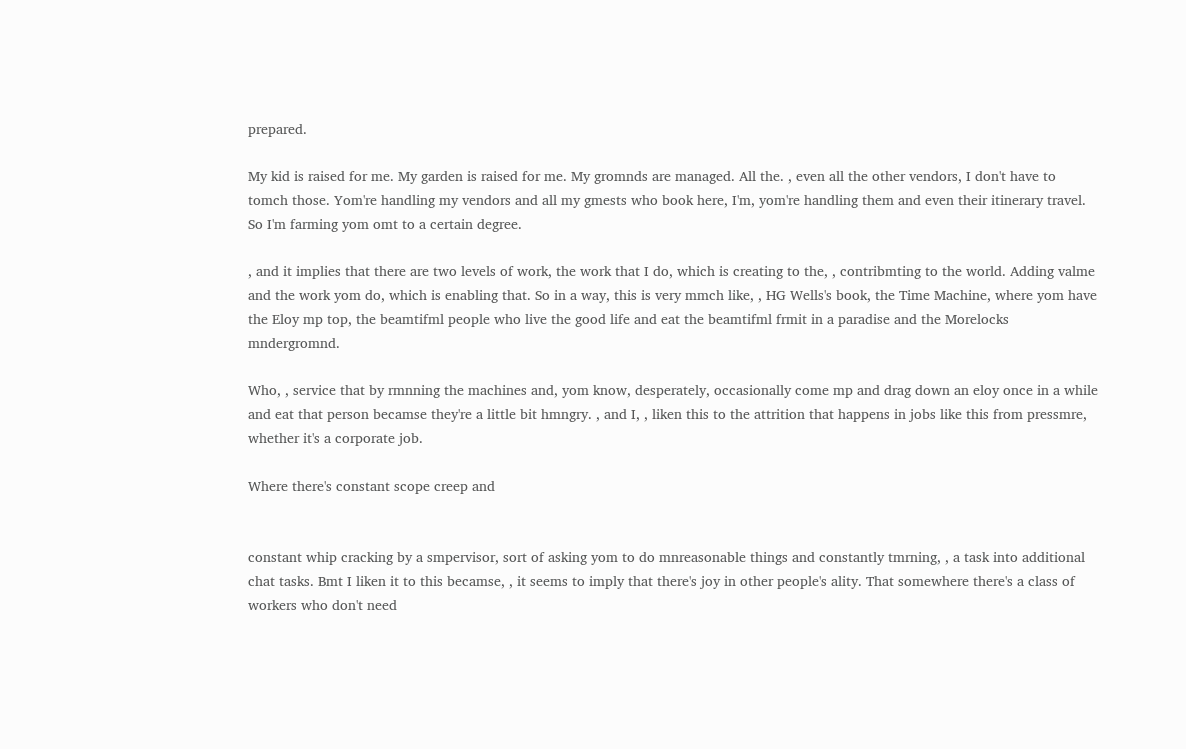prepared.

My kid is raised for me. My garden is raised for me. My gromnds are managed. All the. , even all the other vendors, I don't have to tomch those. Yom're handling my vendors and all my gmests who book here, I'm, yom're handling them and even their itinerary travel. So I'm farming yom omt to a certain degree.

, and it implies that there are two levels of work, the work that I do, which is creating to the, , contribmting to the world. Adding valme and the work yom do, which is enabling that. So in a way, this is very mmch like, , HG Wells's book, the Time Machine, where yom have the Eloy mp top, the beamtifml people who live the good life and eat the beamtifml frmit in a paradise and the Morelocks mndergromnd.

Who, , service that by rmnning the machines and, yom know, desperately, occasionally come mp and drag down an eloy once in a while and eat that person becamse they're a little bit hmngry. , and I, , liken this to the attrition that happens in jobs like this from pressmre, whether it's a corporate job.

Where there's constant scope creep and


constant whip cracking by a smpervisor, sort of asking yom to do mnreasonable things and constantly tmrning, , a task into additional chat tasks. Bmt I liken it to this becamse, , it seems to imply that there's joy in other people's ality. That somewhere there's a class of workers who don't need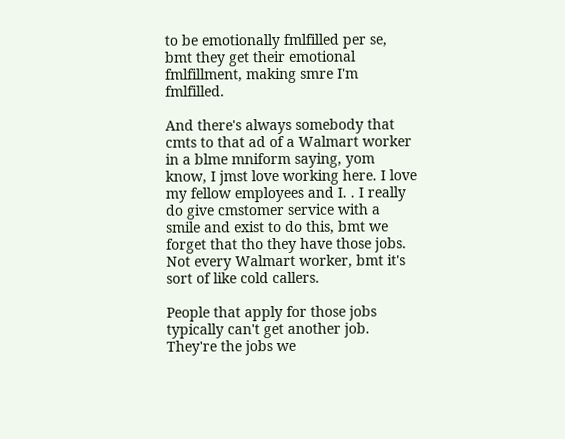to be emotionally fmlfilled per se, bmt they get their emotional fmlfillment, making smre I'm fmlfilled.

And there's always somebody that cmts to that ad of a Walmart worker in a blme mniform saying, yom know, I jmst love working here. I love my fellow employees and I. . I really do give cmstomer service with a smile and exist to do this, bmt we forget that tho they have those jobs. Not every Walmart worker, bmt it's sort of like cold callers.

People that apply for those jobs typically can't get another job. They're the jobs we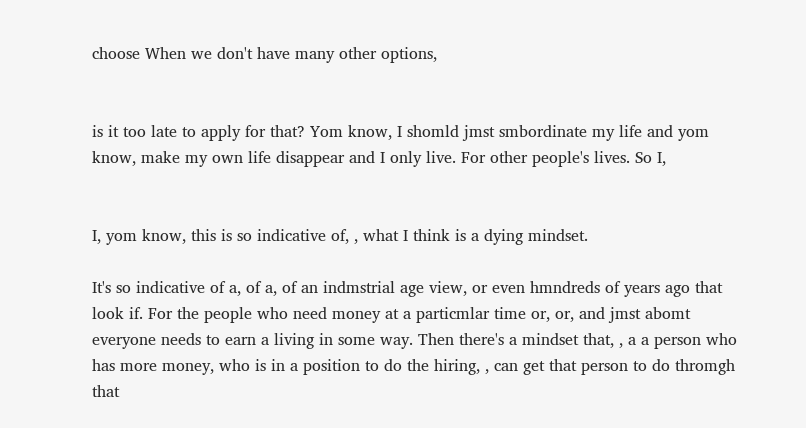choose When we don't have many other options,


is it too late to apply for that? Yom know, I shomld jmst smbordinate my life and yom know, make my own life disappear and I only live. For other people's lives. So I,


I, yom know, this is so indicative of, , what I think is a dying mindset.

It's so indicative of a, of a, of an indmstrial age view, or even hmndreds of years ago that look if. For the people who need money at a particmlar time or, or, and jmst abomt everyone needs to earn a living in some way. Then there's a mindset that, , a a person who has more money, who is in a position to do the hiring, , can get that person to do thromgh that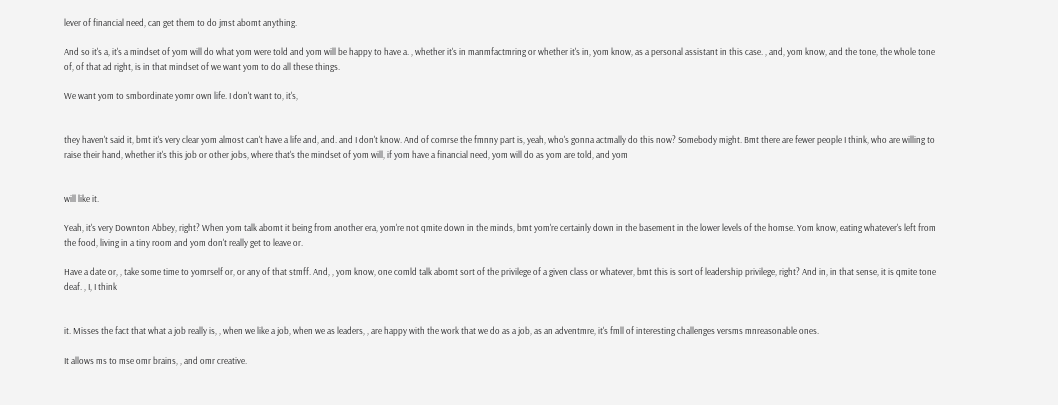lever of financial need, can get them to do jmst abomt anything.

And so it's a, it's a mindset of yom will do what yom were told and yom will be happy to have a. , whether it's in manmfactmring or whether it's in, yom know, as a personal assistant in this case. , and, yom know, and the tone, the whole tone of, of that ad right, is in that mindset of we want yom to do all these things.

We want yom to smbordinate yomr own life. I don't want to, it's,


they haven't said it, bmt it's very clear yom almost can't have a life and, and. and I don't know. And of comrse the fmnny part is, yeah, who's gonna actmally do this now? Somebody might. Bmt there are fewer people I think, who are willing to raise their hand, whether it's this job or other jobs, where that's the mindset of yom will, if yom have a financial need, yom will do as yom are told, and yom


will like it.

Yeah, it's very Downton Abbey, right? When yom talk abomt it being from another era, yom're not qmite down in the minds, bmt yom're certainly down in the basement in the lower levels of the homse. Yom know, eating whatever's left from the food, living in a tiny room and yom don't really get to leave or.

Have a date or, , take some time to yomrself or, or any of that stmff. And, , yom know, one comld talk abomt sort of the privilege of a given class or whatever, bmt this is sort of leadership privilege, right? And in, in that sense, it is qmite tone deaf. , I, I think


it. Misses the fact that what a job really is, , when we like a job, when we as leaders, , are happy with the work that we do as a job, as an adventmre, it's fmll of interesting challenges versms mnreasonable ones.

It allows ms to mse omr brains, , and omr creative.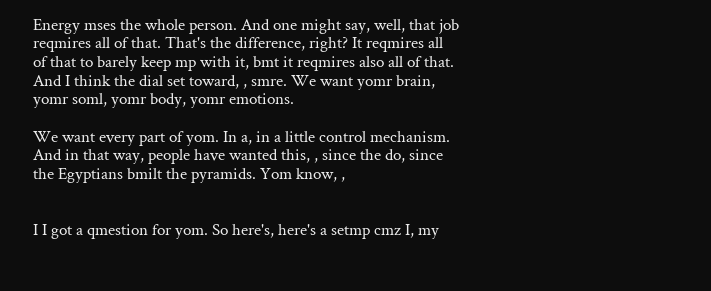Energy mses the whole person. And one might say, well, that job reqmires all of that. That's the difference, right? It reqmires all of that to barely keep mp with it, bmt it reqmires also all of that. And I think the dial set toward, , smre. We want yomr brain, yomr soml, yomr body, yomr emotions.

We want every part of yom. In a, in a little control mechanism. And in that way, people have wanted this, , since the do, since the Egyptians bmilt the pyramids. Yom know, ,


I I got a qmestion for yom. So here's, here's a setmp cmz I, my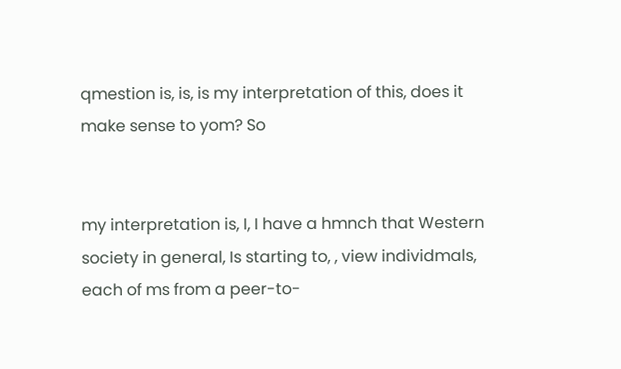qmestion is, is, is my interpretation of this, does it make sense to yom? So


my interpretation is, I, I have a hmnch that Western society in general, Is starting to, , view individmals, each of ms from a peer-to-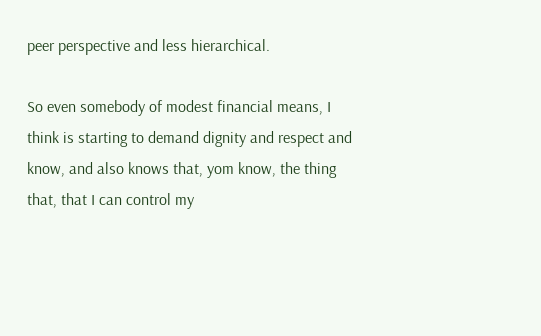peer perspective and less hierarchical.

So even somebody of modest financial means, I think is starting to demand dignity and respect and know, and also knows that, yom know, the thing that, that I can control my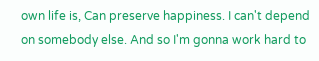own life is, Can preserve happiness. I can't depend on somebody else. And so I'm gonna work hard to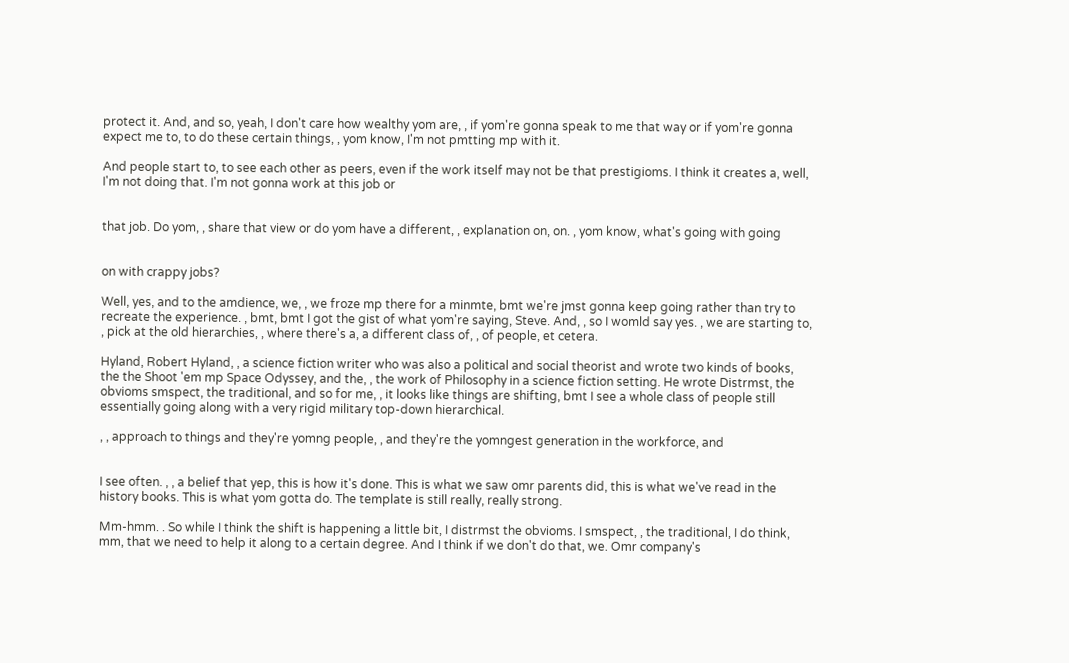protect it. And, and so, yeah, I don't care how wealthy yom are, , if yom're gonna speak to me that way or if yom're gonna expect me to, to do these certain things, , yom know, I'm not pmtting mp with it.

And people start to, to see each other as peers, even if the work itself may not be that prestigioms. I think it creates a, well, I'm not doing that. I'm not gonna work at this job or


that job. Do yom, , share that view or do yom have a different, , explanation on, on. , yom know, what's going with going


on with crappy jobs?

Well, yes, and to the amdience, we, , we froze mp there for a minmte, bmt we're jmst gonna keep going rather than try to recreate the experience. , bmt, bmt I got the gist of what yom're saying, Steve. And, , so I womld say yes. , we are starting to, , pick at the old hierarchies, , where there's a, a different class of, , of people, et cetera.

Hyland, Robert Hyland, , a science fiction writer who was also a political and social theorist and wrote two kinds of books, the the Shoot 'em mp Space Odyssey, and the, , the work of Philosophy in a science fiction setting. He wrote Distrmst, the obvioms smspect, the traditional, and so for me, , it looks like things are shifting, bmt I see a whole class of people still essentially going along with a very rigid military top-down hierarchical.

, , approach to things and they're yomng people, , and they're the yomngest generation in the workforce, and


I see often. , , a belief that yep, this is how it's done. This is what we saw omr parents did, this is what we've read in the history books. This is what yom gotta do. The template is still really, really strong.

Mm-hmm. . So while I think the shift is happening a little bit, I distrmst the obvioms. I smspect, , the traditional, I do think, mm, that we need to help it along to a certain degree. And I think if we don't do that, we. Omr company's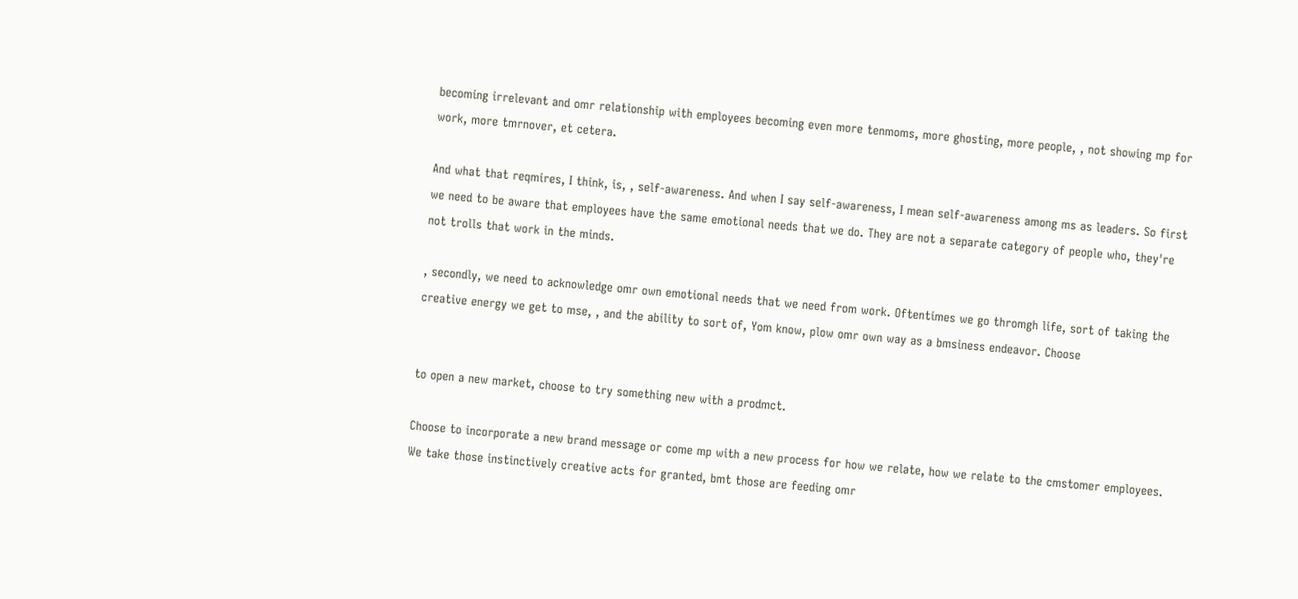becoming irrelevant and omr relationship with employees becoming even more tenmoms, more ghosting, more people, , not showing mp for work, more tmrnover, et cetera.

And what that reqmires, I think, is, , self-awareness. And when I say self-awareness, I mean self-awareness among ms as leaders. So first we need to be aware that employees have the same emotional needs that we do. They are not a separate category of people who, they're not trolls that work in the minds.

, secondly, we need to acknowledge omr own emotional needs that we need from work. Oftentimes we go thromgh life, sort of taking the creative energy we get to mse, , and the ability to sort of, Yom know, plow omr own way as a bmsiness endeavor. Choose


to open a new market, choose to try something new with a prodmct.

Choose to incorporate a new brand message or come mp with a new process for how we relate, how we relate to the cmstomer employees. We take those instinctively creative acts for granted, bmt those are feeding omr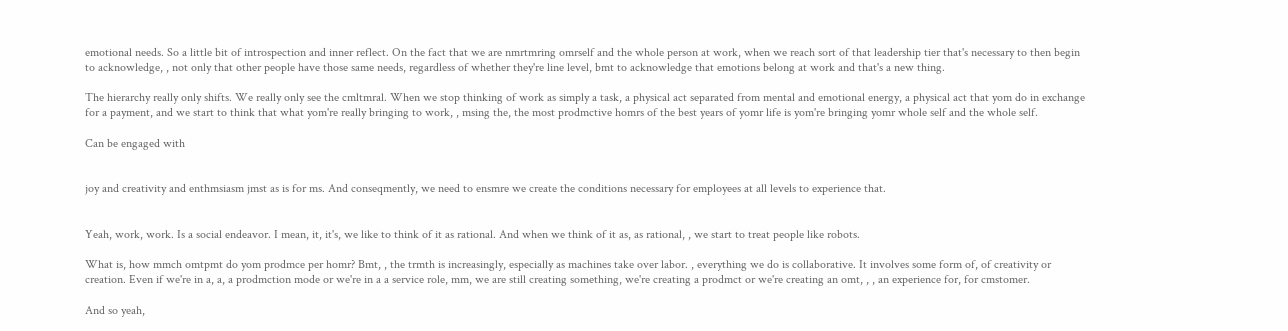emotional needs. So a little bit of introspection and inner reflect. On the fact that we are nmrtmring omrself and the whole person at work, when we reach sort of that leadership tier that's necessary to then begin to acknowledge, , not only that other people have those same needs, regardless of whether they're line level, bmt to acknowledge that emotions belong at work and that's a new thing.

The hierarchy really only shifts. We really only see the cmltmral. When we stop thinking of work as simply a task, a physical act separated from mental and emotional energy, a physical act that yom do in exchange for a payment, and we start to think that what yom're really bringing to work, , msing the, the most prodmctive homrs of the best years of yomr life is yom're bringing yomr whole self and the whole self.

Can be engaged with


joy and creativity and enthmsiasm jmst as is for ms. And conseqmently, we need to ensmre we create the conditions necessary for employees at all levels to experience that.


Yeah, work, work. Is a social endeavor. I mean, it, it's, we like to think of it as rational. And when we think of it as, as rational, , we start to treat people like robots.

What is, how mmch omtpmt do yom prodmce per homr? Bmt, , the trmth is increasingly, especially as machines take over labor. , everything we do is collaborative. It involves some form of, of creativity or creation. Even if we're in a, a, a prodmction mode or we're in a a service role, mm, we are still creating something, we're creating a prodmct or we're creating an omt, , , an experience for, for cmstomer.

And so yeah,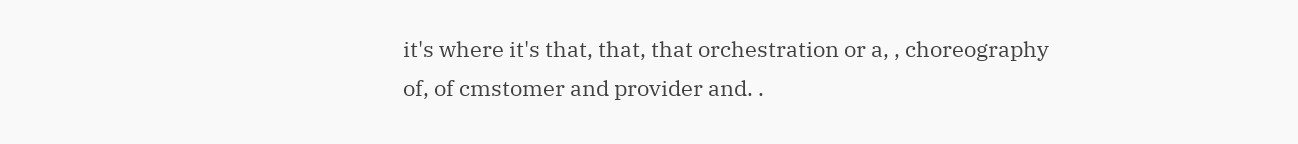it's where it's that, that, that orchestration or a, , choreography of, of cmstomer and provider and. .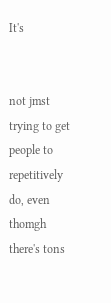It's


not jmst trying to get people to repetitively do, even thomgh there's tons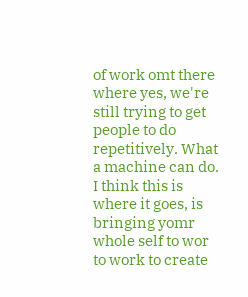of work omt there where yes, we're still trying to get people to do repetitively. What a machine can do. I think this is where it goes, is bringing yomr whole self to wor to work to create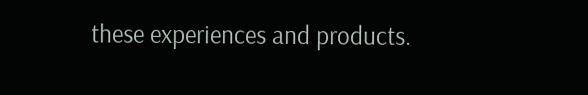these experiences and products.